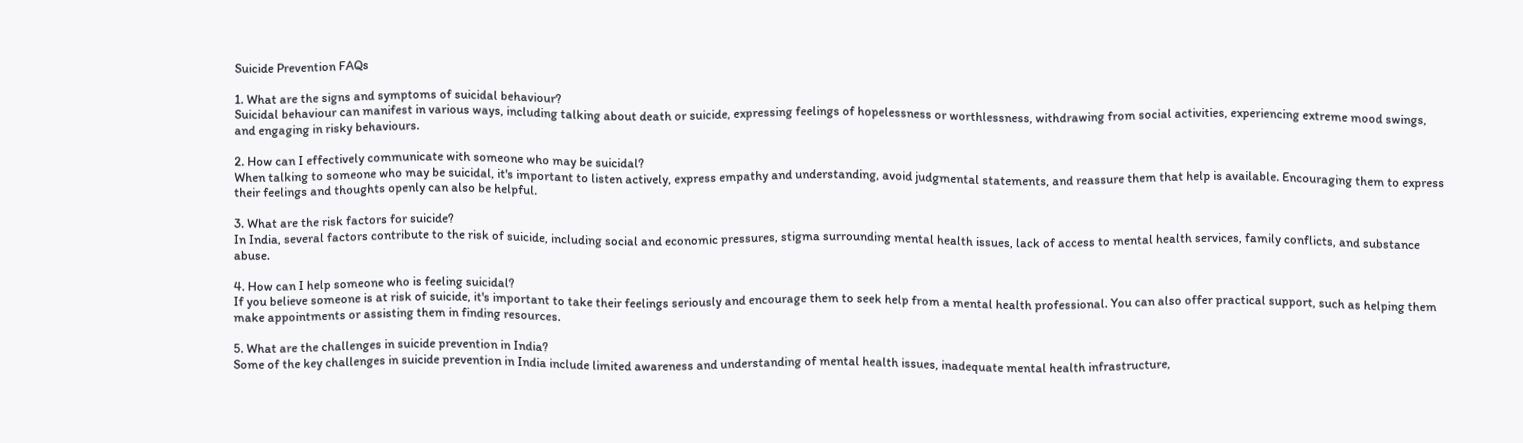Suicide Prevention FAQs

1. What are the signs and symptoms of suicidal behaviour?
Suicidal behaviour can manifest in various ways, including talking about death or suicide, expressing feelings of hopelessness or worthlessness, withdrawing from social activities, experiencing extreme mood swings, and engaging in risky behaviours.

2. How can I effectively communicate with someone who may be suicidal?
When talking to someone who may be suicidal, it's important to listen actively, express empathy and understanding, avoid judgmental statements, and reassure them that help is available. Encouraging them to express their feelings and thoughts openly can also be helpful.

3. What are the risk factors for suicide?
In India, several factors contribute to the risk of suicide, including social and economic pressures, stigma surrounding mental health issues, lack of access to mental health services, family conflicts, and substance abuse.

4. How can I help someone who is feeling suicidal?
If you believe someone is at risk of suicide, it's important to take their feelings seriously and encourage them to seek help from a mental health professional. You can also offer practical support, such as helping them make appointments or assisting them in finding resources.

5. What are the challenges in suicide prevention in India?
Some of the key challenges in suicide prevention in India include limited awareness and understanding of mental health issues, inadequate mental health infrastructure,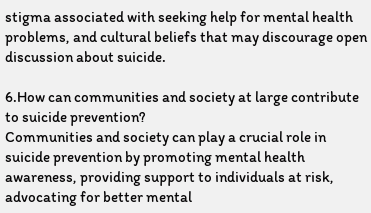stigma associated with seeking help for mental health problems, and cultural beliefs that may discourage open discussion about suicide.

6.How can communities and society at large contribute to suicide prevention?
Communities and society can play a crucial role in suicide prevention by promoting mental health awareness, providing support to individuals at risk, advocating for better mental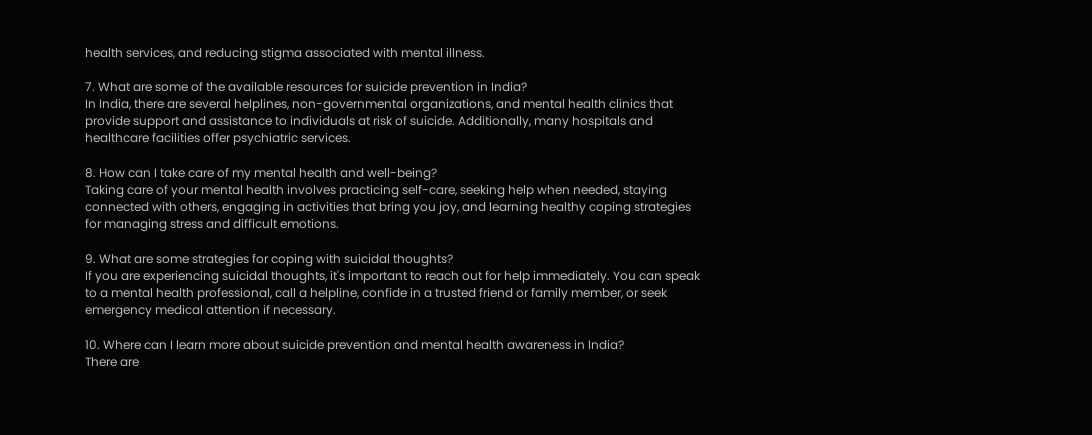health services, and reducing stigma associated with mental illness.

7. What are some of the available resources for suicide prevention in India?
In India, there are several helplines, non-governmental organizations, and mental health clinics that provide support and assistance to individuals at risk of suicide. Additionally, many hospitals and healthcare facilities offer psychiatric services.

8. How can I take care of my mental health and well-being?
Taking care of your mental health involves practicing self-care, seeking help when needed, staying connected with others, engaging in activities that bring you joy, and learning healthy coping strategies for managing stress and difficult emotions.

9. What are some strategies for coping with suicidal thoughts?
If you are experiencing suicidal thoughts, it's important to reach out for help immediately. You can speak to a mental health professional, call a helpline, confide in a trusted friend or family member, or seek emergency medical attention if necessary.

10. Where can I learn more about suicide prevention and mental health awareness in India?
There are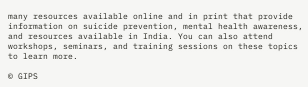many resources available online and in print that provide information on suicide prevention, mental health awareness, and resources available in India. You can also attend workshops, seminars, and training sessions on these topics to learn more.

© GIPS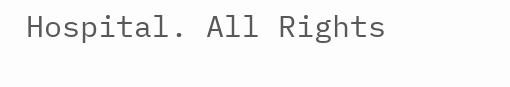Hospital. All Rights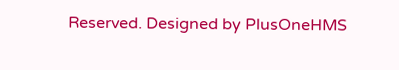Reserved. Designed by PlusOneHMS